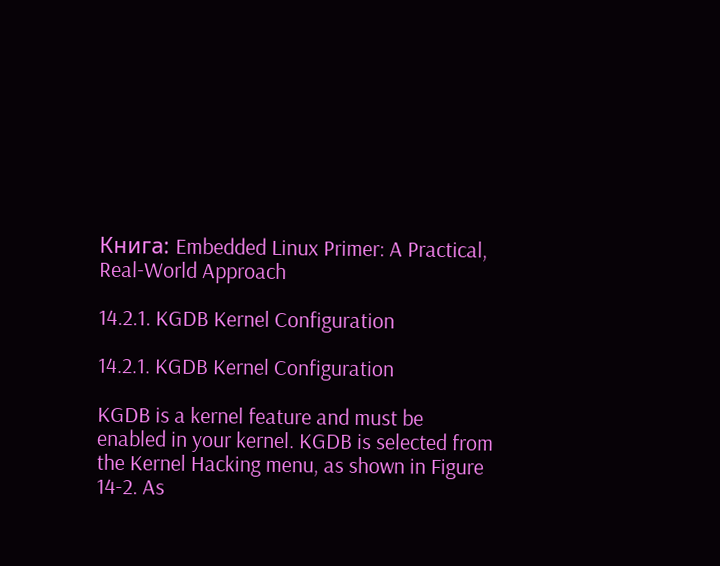Книга: Embedded Linux Primer: A Practical, Real-World Approach

14.2.1. KGDB Kernel Configuration

14.2.1. KGDB Kernel Configuration

KGDB is a kernel feature and must be enabled in your kernel. KGDB is selected from the Kernel Hacking menu, as shown in Figure 14-2. As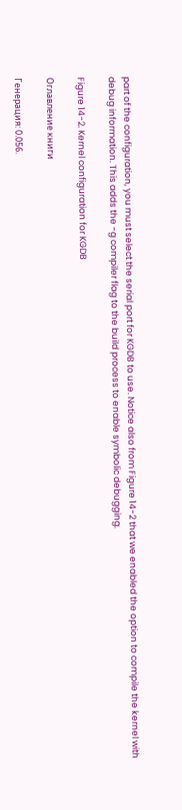part of the configuration, you must select the serial port for KGDB to use. Notice also from Figure 14-2 that we enabled the option to compile the kernel with debug information. This adds the -g compiler flag to the build process to enable symbolic debugging.

Figure 14-2. Kernel configuration for KGDB

Оглавление книги

Генерация: 0.056.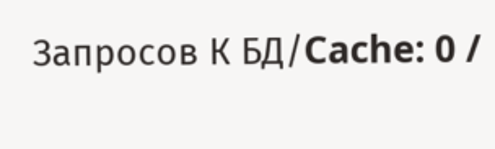Запросов К БД/Cache: 0 /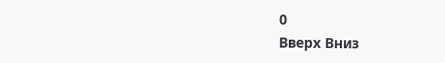0
Вверх Вниз